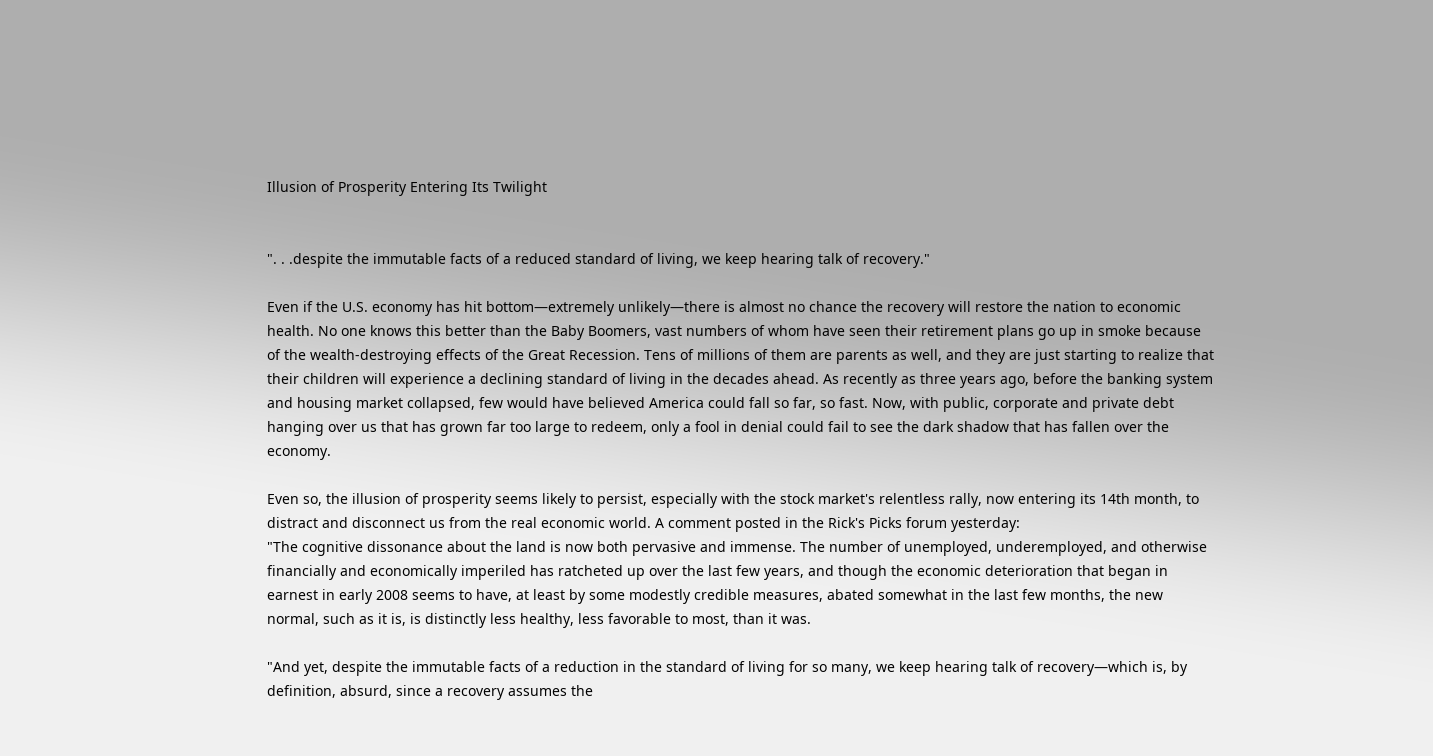Illusion of Prosperity Entering Its Twilight


". . .despite the immutable facts of a reduced standard of living, we keep hearing talk of recovery."

Even if the U.S. economy has hit bottom—extremely unlikely—there is almost no chance the recovery will restore the nation to economic health. No one knows this better than the Baby Boomers, vast numbers of whom have seen their retirement plans go up in smoke because of the wealth-destroying effects of the Great Recession. Tens of millions of them are parents as well, and they are just starting to realize that their children will experience a declining standard of living in the decades ahead. As recently as three years ago, before the banking system and housing market collapsed, few would have believed America could fall so far, so fast. Now, with public, corporate and private debt hanging over us that has grown far too large to redeem, only a fool in denial could fail to see the dark shadow that has fallen over the economy.

Even so, the illusion of prosperity seems likely to persist, especially with the stock market's relentless rally, now entering its 14th month, to distract and disconnect us from the real economic world. A comment posted in the Rick's Picks forum yesterday:
"The cognitive dissonance about the land is now both pervasive and immense. The number of unemployed, underemployed, and otherwise financially and economically imperiled has ratcheted up over the last few years, and though the economic deterioration that began in earnest in early 2008 seems to have, at least by some modestly credible measures, abated somewhat in the last few months, the new normal, such as it is, is distinctly less healthy, less favorable to most, than it was.

"And yet, despite the immutable facts of a reduction in the standard of living for so many, we keep hearing talk of recovery—which is, by definition, absurd, since a recovery assumes the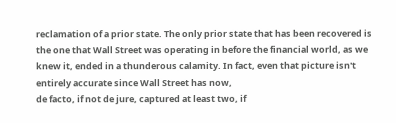reclamation of a prior state. The only prior state that has been recovered is the one that Wall Street was operating in before the financial world, as we knew it, ended in a thunderous calamity. In fact, even that picture isn't entirely accurate since Wall Street has now,
de facto, if not de jure, captured at least two, if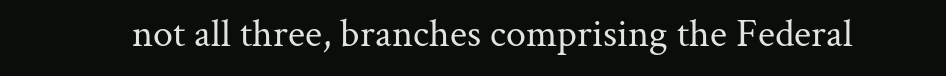not all three, branches comprising the Federal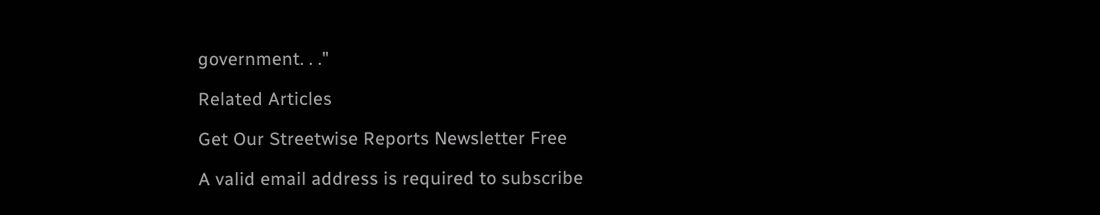government. . ."

Related Articles

Get Our Streetwise Reports Newsletter Free

A valid email address is required to subscribe